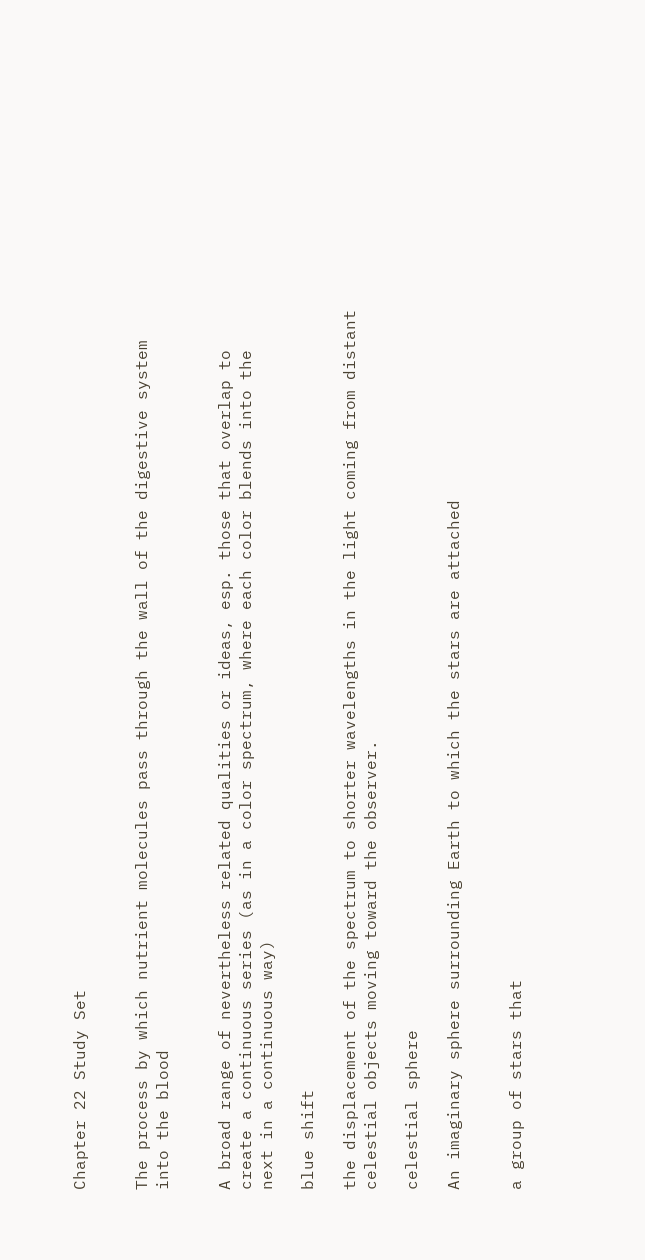Chapter 22 Study Set


The process by which nutrient molecules pass through the wall of the digestive system into the blood


A broad range of nevertheless related qualities or ideas, esp. those that overlap to create a continuous series (as in a color spectrum, where each color blends into the next in a continuous way)

blue shift

the displacement of the spectrum to shorter wavelengths in the light coming from distant celestial objects moving toward the observer.

celestial sphere

An imaginary sphere surrounding Earth to which the stars are attached


a group of stars that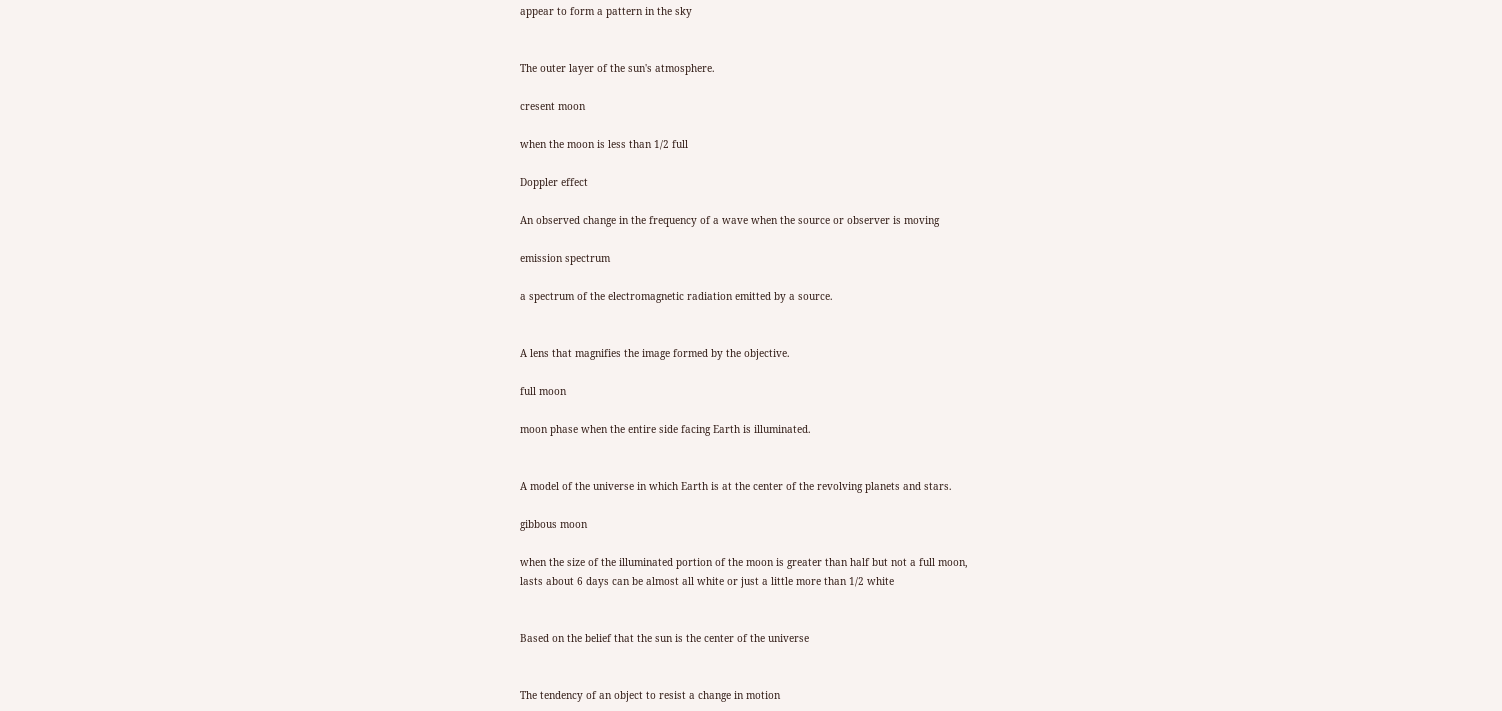appear to form a pattern in the sky


The outer layer of the sun's atmosphere.

cresent moon

when the moon is less than 1/2 full

Doppler effect

An observed change in the frequency of a wave when the source or observer is moving

emission spectrum

a spectrum of the electromagnetic radiation emitted by a source.


A lens that magnifies the image formed by the objective.

full moon

moon phase when the entire side facing Earth is illuminated.


A model of the universe in which Earth is at the center of the revolving planets and stars.

gibbous moon

when the size of the illuminated portion of the moon is greater than half but not a full moon,
lasts about 6 days can be almost all white or just a little more than 1/2 white


Based on the belief that the sun is the center of the universe


The tendency of an object to resist a change in motion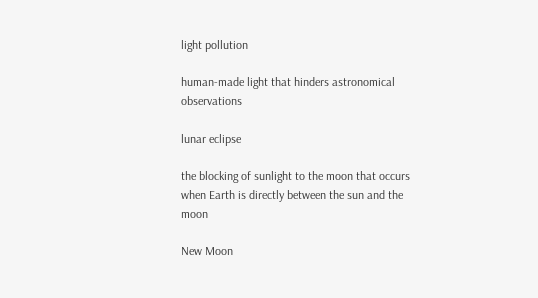light pollution

human-made light that hinders astronomical observations

lunar eclipse

the blocking of sunlight to the moon that occurs when Earth is directly between the sun and the moon

New Moon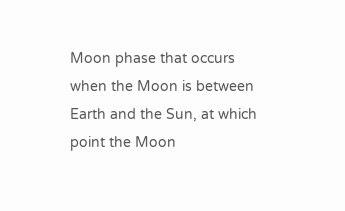Moon phase that occurs when the Moon is between Earth and the Sun, at which point the Moon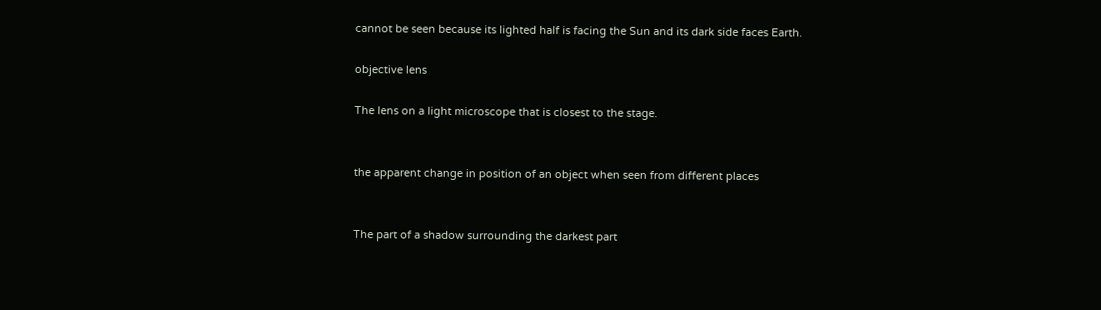cannot be seen because its lighted half is facing the Sun and its dark side faces Earth.

objective lens

The lens on a light microscope that is closest to the stage.


the apparent change in position of an object when seen from different places


The part of a shadow surrounding the darkest part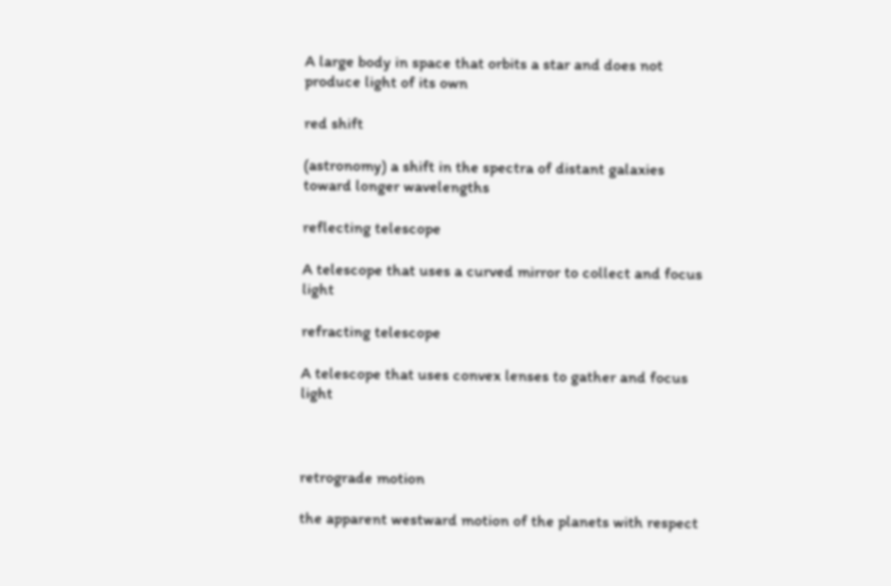A large body in space that orbits a star and does not produce light of its own

red shift

(astronomy) a shift in the spectra of distant galaxies toward longer wavelengths

reflecting telescope

A telescope that uses a curved mirror to collect and focus light

refracting telescope

A telescope that uses convex lenses to gather and focus light



retrograde motion

the apparent westward motion of the planets with respect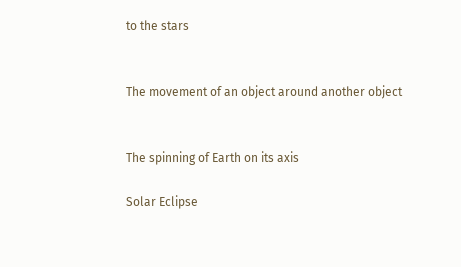to the stars


The movement of an object around another object


The spinning of Earth on its axis

Solar Eclipse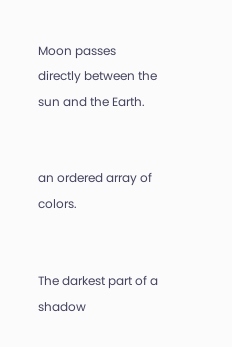Moon passes directly between the sun and the Earth.


an ordered array of colors.


The darkest part of a shadow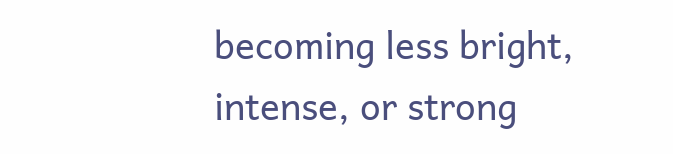becoming less bright, intense, or strong